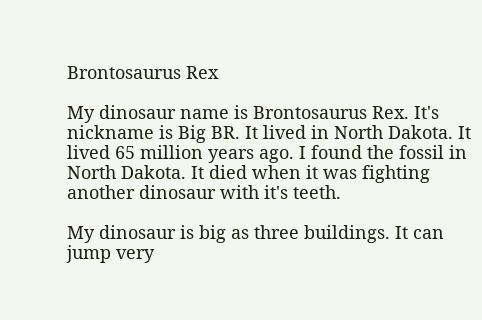Brontosaurus Rex

My dinosaur name is Brontosaurus Rex. It's nickname is Big BR. It lived in North Dakota. It lived 65 million years ago. I found the fossil in North Dakota. It died when it was fighting another dinosaur with it's teeth.

My dinosaur is big as three buildings. It can jump very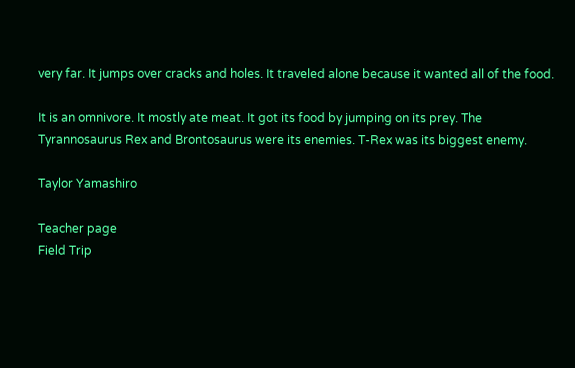very far. It jumps over cracks and holes. It traveled alone because it wanted all of the food.

It is an omnivore. It mostly ate meat. It got its food by jumping on its prey. The Tyrannosaurus Rex and Brontosaurus were its enemies. T-Rex was its biggest enemy.

Taylor Yamashiro

Teacher page
Field Trip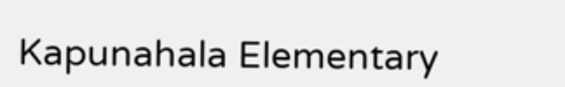Kapunahala Elementary